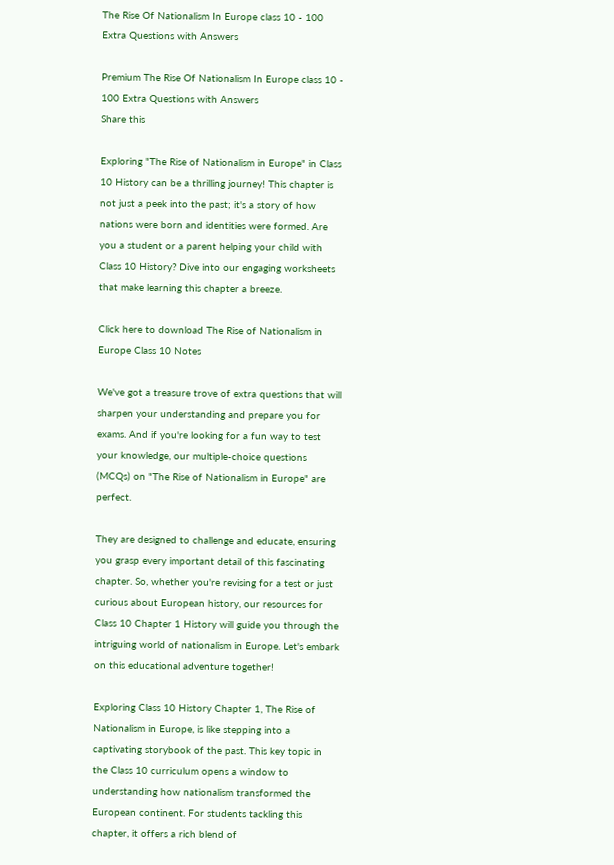The Rise Of Nationalism In Europe class 10 - 100 Extra Questions with Answers

Premium The Rise Of Nationalism In Europe class 10 - 100 Extra Questions with Answers
Share this

Exploring "The Rise of Nationalism in Europe" in Class 10 History can be a thrilling journey! This chapter is not just a peek into the past; it's a story of how nations were born and identities were formed. Are you a student or a parent helping your child with Class 10 History? Dive into our engaging worksheets that make learning this chapter a breeze.

Click here to download The Rise of Nationalism in Europe Class 10 Notes

We've got a treasure trove of extra questions that will sharpen your understanding and prepare you for exams. And if you're looking for a fun way to test your knowledge, our multiple-choice questions (MCQs) on "The Rise of Nationalism in Europe" are perfect.

They are designed to challenge and educate, ensuring you grasp every important detail of this fascinating chapter. So, whether you're revising for a test or just curious about European history, our resources for Class 10 Chapter 1 History will guide you through the intriguing world of nationalism in Europe. Let's embark on this educational adventure together!

Exploring Class 10 History Chapter 1, The Rise of Nationalism in Europe, is like stepping into a captivating storybook of the past. This key topic in the Class 10 curriculum opens a window to understanding how nationalism transformed the European continent. For students tackling this chapter, it offers a rich blend of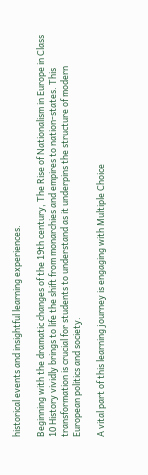historical events and insightful learning experiences.

Beginning with the dramatic changes of the 19th century, The Rise of Nationalism in Europe in Class 10 History vividly brings to life the shift from monarchies and empires to nation-states. This transformation is crucial for students to understand as it underpins the structure of modern European politics and society.

A vital part of this learning journey is engaging with Multiple Choice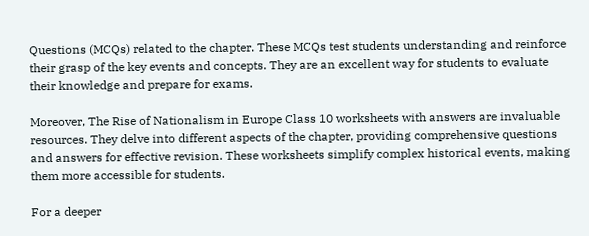Questions (MCQs) related to the chapter. These MCQs test students understanding and reinforce their grasp of the key events and concepts. They are an excellent way for students to evaluate their knowledge and prepare for exams.

Moreover, The Rise of Nationalism in Europe Class 10 worksheets with answers are invaluable resources. They delve into different aspects of the chapter, providing comprehensive questions and answers for effective revision. These worksheets simplify complex historical events, making them more accessible for students.

For a deeper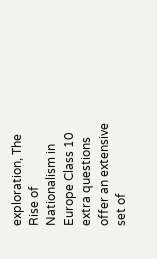exploration, The Rise of Nationalism in Europe Class 10 extra questions offer an extensive set of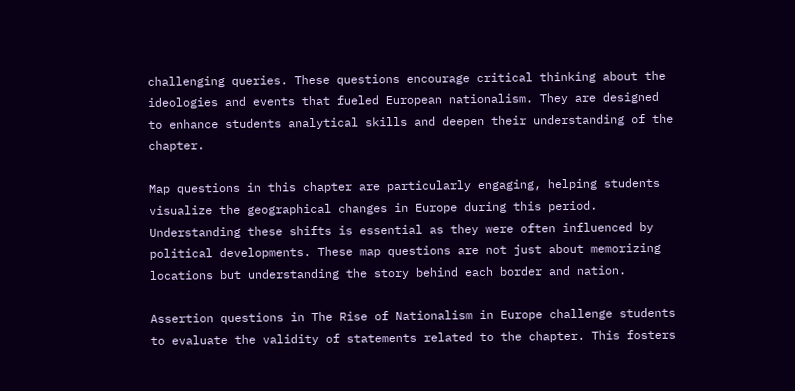challenging queries. These questions encourage critical thinking about the ideologies and events that fueled European nationalism. They are designed to enhance students analytical skills and deepen their understanding of the chapter.

Map questions in this chapter are particularly engaging, helping students visualize the geographical changes in Europe during this period. Understanding these shifts is essential as they were often influenced by political developments. These map questions are not just about memorizing locations but understanding the story behind each border and nation.

Assertion questions in The Rise of Nationalism in Europe challenge students to evaluate the validity of statements related to the chapter. This fosters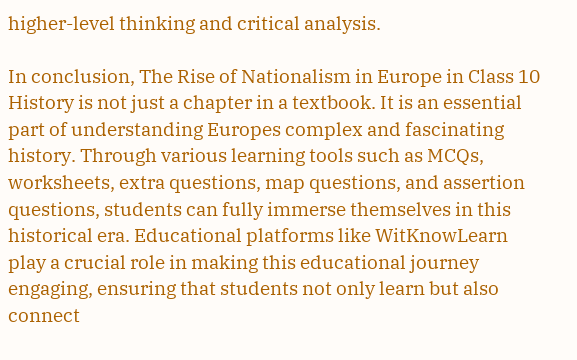higher-level thinking and critical analysis.

In conclusion, The Rise of Nationalism in Europe in Class 10 History is not just a chapter in a textbook. It is an essential part of understanding Europes complex and fascinating history. Through various learning tools such as MCQs, worksheets, extra questions, map questions, and assertion questions, students can fully immerse themselves in this historical era. Educational platforms like WitKnowLearn play a crucial role in making this educational journey engaging, ensuring that students not only learn but also connect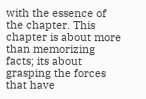with the essence of the chapter. This chapter is about more than memorizing facts; its about grasping the forces that have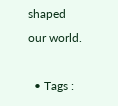shaped our world.

  • Tags :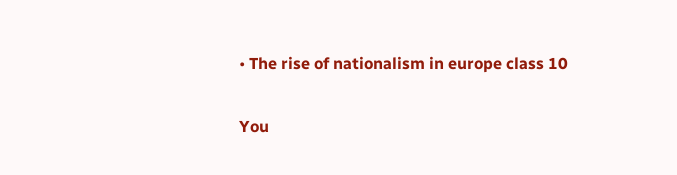• The rise of nationalism in europe class 10

You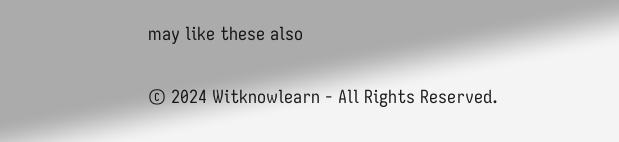may like these also

© 2024 Witknowlearn - All Rights Reserved.